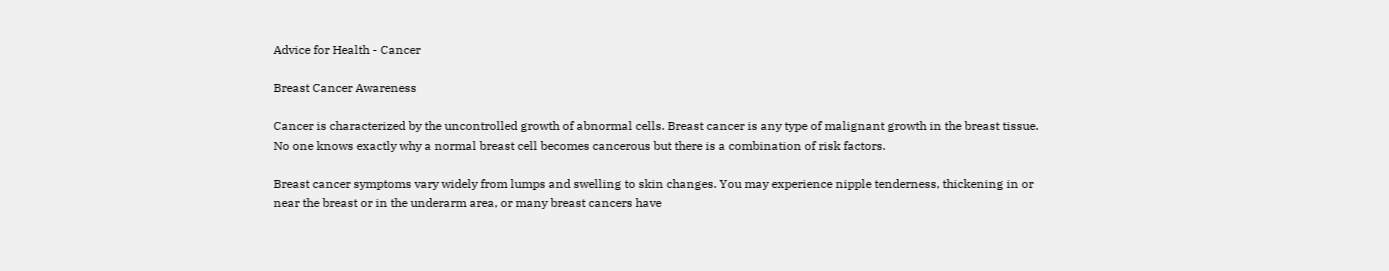Advice for Health - Cancer

Breast Cancer Awareness

Cancer is characterized by the uncontrolled growth of abnormal cells. Breast cancer is any type of malignant growth in the breast tissue. No one knows exactly why a normal breast cell becomes cancerous but there is a combination of risk factors.

Breast cancer symptoms vary widely from lumps and swelling to skin changes. You may experience nipple tenderness, thickening in or near the breast or in the underarm area, or many breast cancers have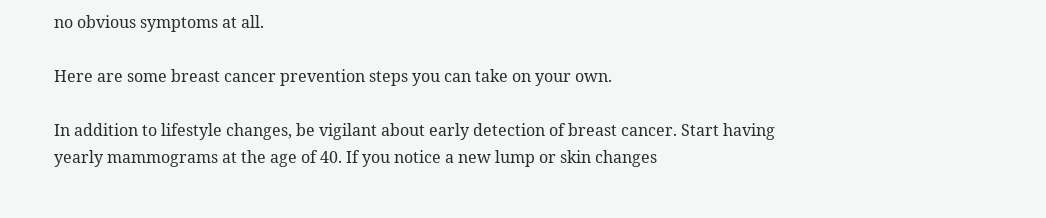no obvious symptoms at all.

Here are some breast cancer prevention steps you can take on your own.

In addition to lifestyle changes, be vigilant about early detection of breast cancer. Start having yearly mammograms at the age of 40. If you notice a new lump or skin changes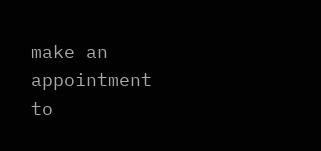make an appointment to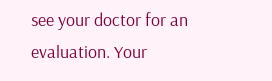see your doctor for an evaluation. Your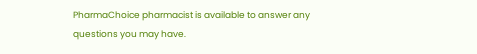PharmaChoice pharmacist is available to answer any questions you may have.